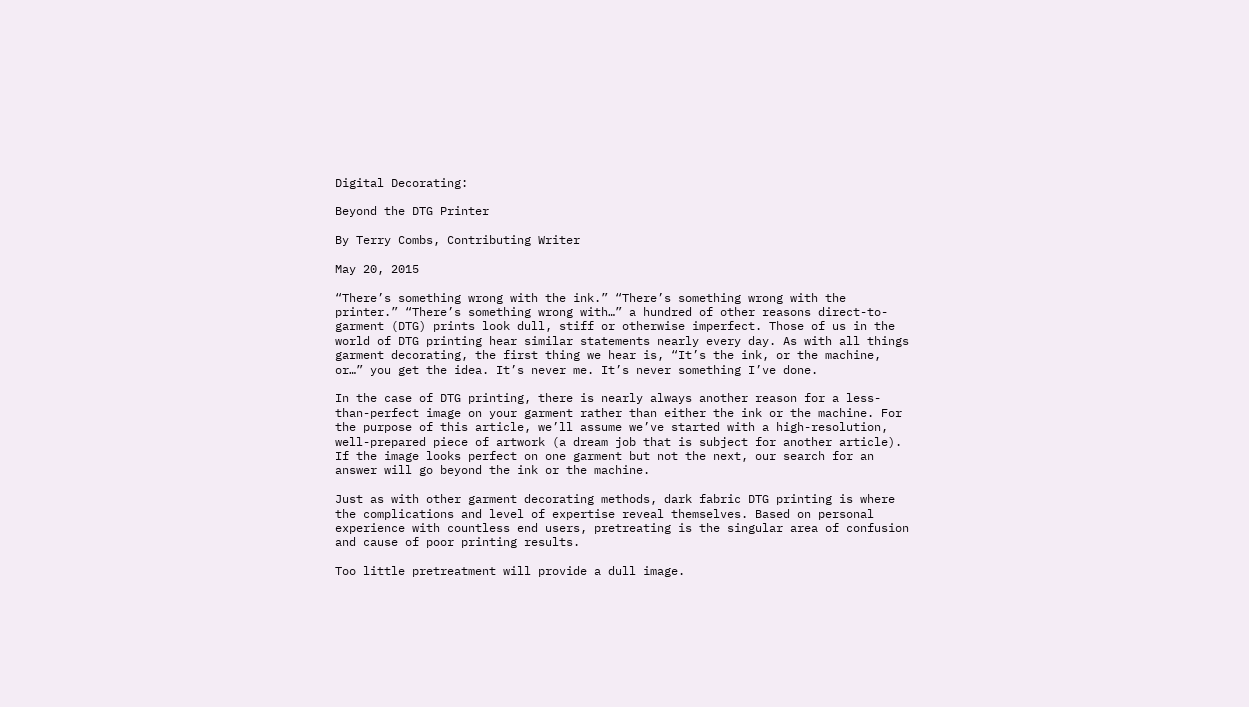Digital Decorating:

Beyond the DTG Printer

By Terry Combs, Contributing Writer

May 20, 2015

“There’s something wrong with the ink.” “There’s something wrong with the printer.” “There’s something wrong with…” a hundred of other reasons direct-to-garment (DTG) prints look dull, stiff or otherwise imperfect. Those of us in the world of DTG printing hear similar statements nearly every day. As with all things garment decorating, the first thing we hear is, “It’s the ink, or the machine, or…” you get the idea. It’s never me. It’s never something I’ve done.

In the case of DTG printing, there is nearly always another reason for a less-than-perfect image on your garment rather than either the ink or the machine. For the purpose of this article, we’ll assume we’ve started with a high-resolution, well-prepared piece of artwork (a dream job that is subject for another article). If the image looks perfect on one garment but not the next, our search for an answer will go beyond the ink or the machine.

Just as with other garment decorating methods, dark fabric DTG printing is where the complications and level of expertise reveal themselves. Based on personal experience with countless end users, pretreating is the singular area of confusion and cause of poor printing results.

Too little pretreatment will provide a dull image.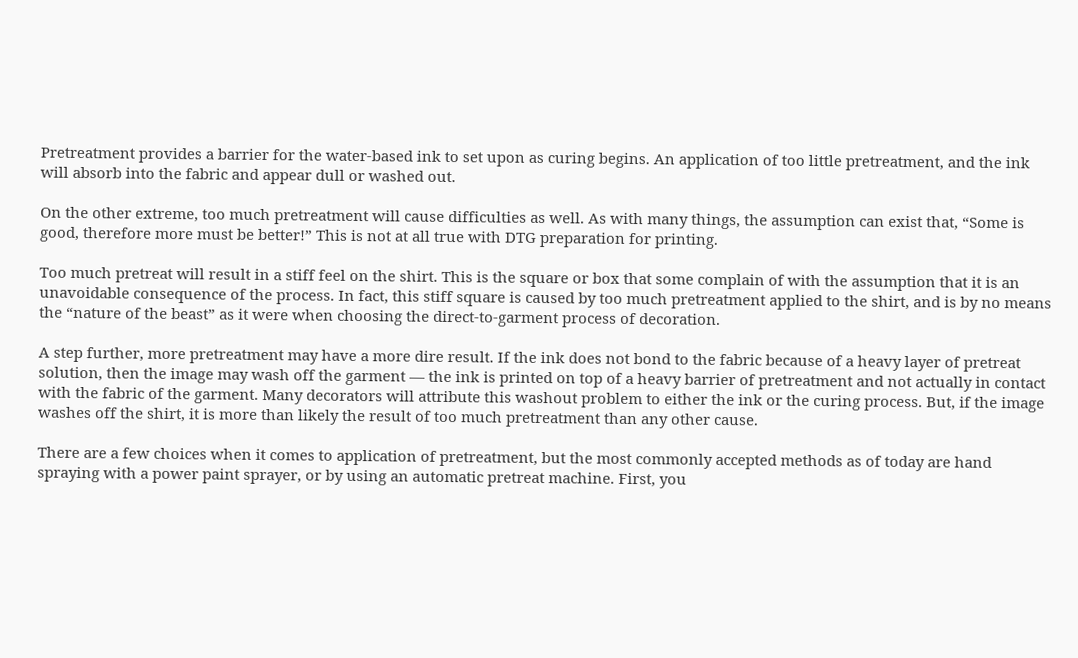Pretreatment provides a barrier for the water-based ink to set upon as curing begins. An application of too little pretreatment, and the ink will absorb into the fabric and appear dull or washed out.

On the other extreme, too much pretreatment will cause difficulties as well. As with many things, the assumption can exist that, “Some is good, therefore more must be better!” This is not at all true with DTG preparation for printing.

Too much pretreat will result in a stiff feel on the shirt. This is the square or box that some complain of with the assumption that it is an unavoidable consequence of the process. In fact, this stiff square is caused by too much pretreatment applied to the shirt, and is by no means the “nature of the beast” as it were when choosing the direct-to-garment process of decoration.

A step further, more pretreatment may have a more dire result. If the ink does not bond to the fabric because of a heavy layer of pretreat solution, then the image may wash off the garment — the ink is printed on top of a heavy barrier of pretreatment and not actually in contact with the fabric of the garment. Many decorators will attribute this washout problem to either the ink or the curing process. But, if the image washes off the shirt, it is more than likely the result of too much pretreatment than any other cause.

There are a few choices when it comes to application of pretreatment, but the most commonly accepted methods as of today are hand spraying with a power paint sprayer, or by using an automatic pretreat machine. First, you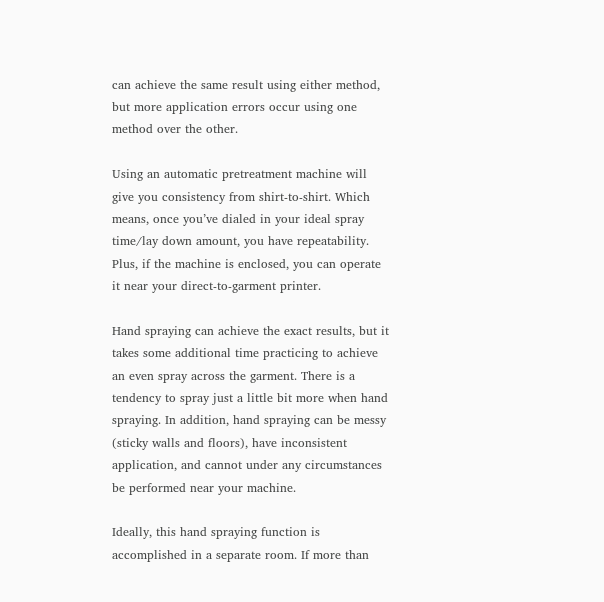can achieve the same result using either method, but more application errors occur using one method over the other.

Using an automatic pretreatment machine will give you consistency from shirt-to-shirt. Which means, once you’ve dialed in your ideal spray time/lay down amount, you have repeatability. Plus, if the machine is enclosed, you can operate it near your direct-to-garment printer.

Hand spraying can achieve the exact results, but it takes some additional time practicing to achieve an even spray across the garment. There is a tendency to spray just a little bit more when hand spraying. In addition, hand spraying can be messy (sticky walls and floors), have inconsistent application, and cannot under any circumstances be performed near your machine.

Ideally, this hand spraying function is accomplished in a separate room. If more than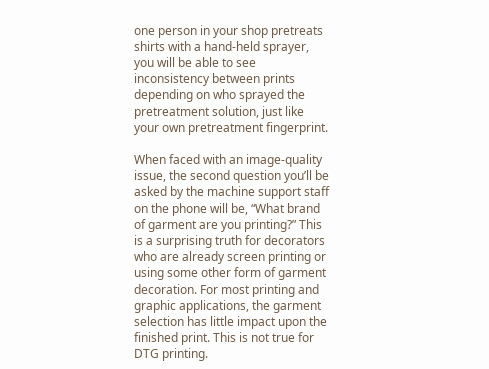one person in your shop pretreats shirts with a hand-held sprayer, you will be able to see inconsistency between prints depending on who sprayed the pretreatment solution, just like your own pretreatment fingerprint.

When faced with an image-quality issue, the second question you’ll be asked by the machine support staff on the phone will be, “What brand of garment are you printing?” This is a surprising truth for decorators who are already screen printing or using some other form of garment decoration. For most printing and graphic applications, the garment selection has little impact upon the finished print. This is not true for DTG printing.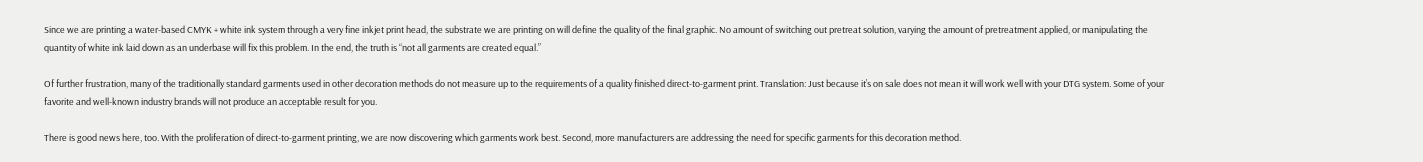Since we are printing a water-based CMYK + white ink system through a very fine inkjet print head, the substrate we are printing on will define the quality of the final graphic. No amount of switching out pretreat solution, varying the amount of pretreatment applied, or manipulating the quantity of white ink laid down as an underbase will fix this problem. In the end, the truth is “not all garments are created equal.”

Of further frustration, many of the traditionally standard garments used in other decoration methods do not measure up to the requirements of a quality finished direct-to-garment print. Translation: Just because it’s on sale does not mean it will work well with your DTG system. Some of your favorite and well-known industry brands will not produce an acceptable result for you.

There is good news here, too. With the proliferation of direct-to-garment printing, we are now discovering which garments work best. Second, more manufacturers are addressing the need for specific garments for this decoration method.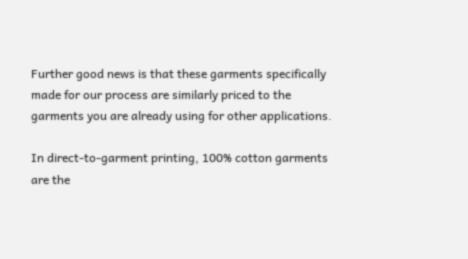Further good news is that these garments specifically made for our process are similarly priced to the garments you are already using for other applications.

In direct-to-garment printing, 100% cotton garments are the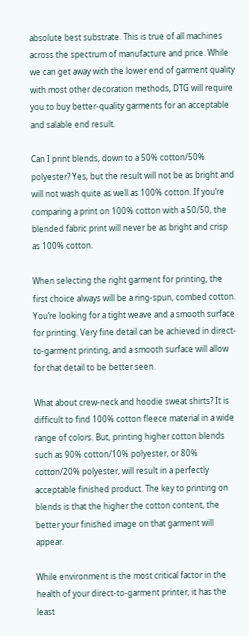absolute best substrate. This is true of all machines across the spectrum of manufacture and price. While we can get away with the lower end of garment quality with most other decoration methods, DTG will require you to buy better-quality garments for an acceptable and salable end result.

Can I print blends, down to a 50% cotton/50% polyester? Yes, but the result will not be as bright and will not wash quite as well as 100% cotton. If you’re comparing a print on 100% cotton with a 50/50, the blended fabric print will never be as bright and crisp as 100% cotton.

When selecting the right garment for printing, the first choice always will be a ring-spun, combed cotton. You’re looking for a tight weave and a smooth surface for printing. Very fine detail can be achieved in direct-to-garment printing, and a smooth surface will allow for that detail to be better seen.

What about crew-neck and hoodie sweat shirts? It is difficult to find 100% cotton fleece material in a wide range of colors. But, printing higher cotton blends such as 90% cotton/10% polyester, or 80% cotton/20% polyester, will result in a perfectly acceptable finished product. The key to printing on blends is that the higher the cotton content, the better your finished image on that garment will appear.

While environment is the most critical factor in the health of your direct-to-garment printer, it has the least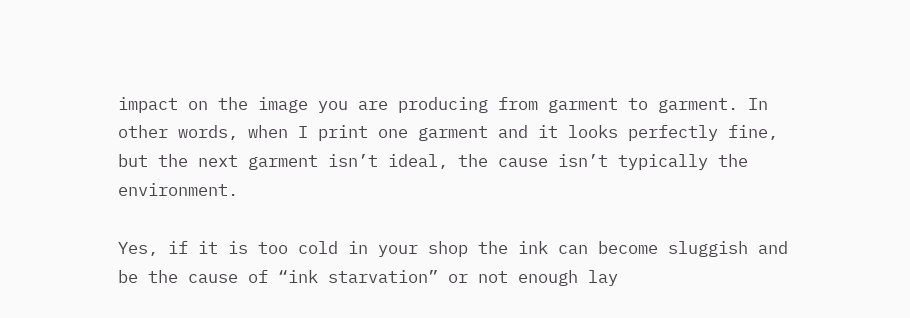impact on the image you are producing from garment to garment. In other words, when I print one garment and it looks perfectly fine, but the next garment isn’t ideal, the cause isn’t typically the environment.

Yes, if it is too cold in your shop the ink can become sluggish and be the cause of “ink starvation” or not enough lay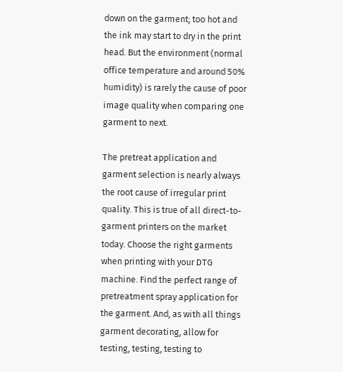down on the garment; too hot and the ink may start to dry in the print head. But the environment (normal office temperature and around 50% humidity) is rarely the cause of poor image quality when comparing one garment to next.

The pretreat application and garment selection is nearly always the root cause of irregular print quality. This is true of all direct-to-garment printers on the market today. Choose the right garments when printing with your DTG machine. Find the perfect range of pretreatment spray application for the garment. And, as with all things garment decorating, allow for testing, testing, testing to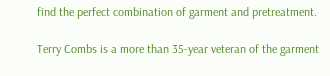find the perfect combination of garment and pretreatment.

Terry Combs is a more than 35-year veteran of the garment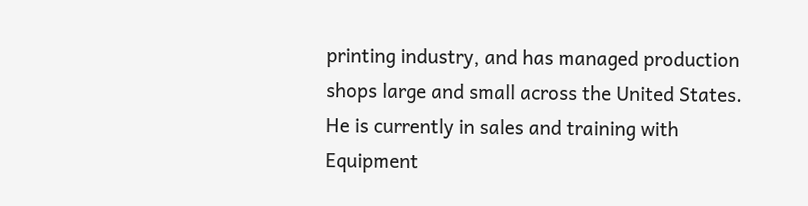printing industry, and has managed production shops large and small across the United States. He is currently in sales and training with Equipment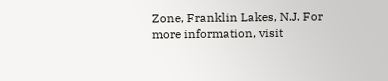Zone, Franklin Lakes, N.J. For more information, visit